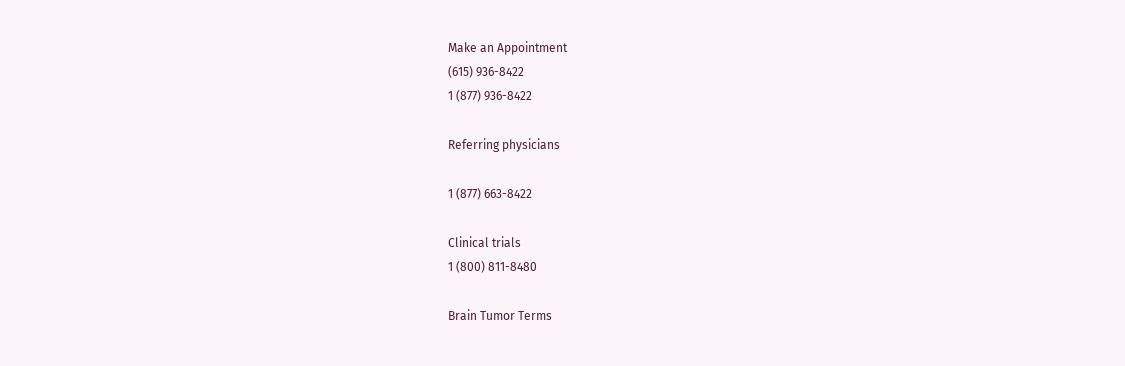Make an Appointment
(615) 936-8422
1 (877) 936-8422

Referring physicians

1 (877) 663-8422

Clinical trials
1 (800) 811-8480

Brain Tumor Terms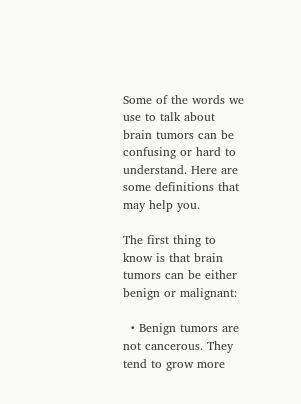Some of the words we use to talk about brain tumors can be confusing or hard to understand. Here are some definitions that may help you.

The first thing to know is that brain tumors can be either benign or malignant:

  • Benign tumors are not cancerous. They tend to grow more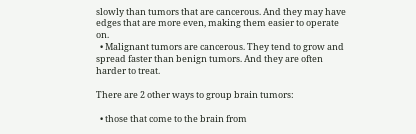slowly than tumors that are cancerous. And they may have edges that are more even, making them easier to operate on.
  • Malignant tumors are cancerous. They tend to grow and spread faster than benign tumors. And they are often harder to treat.

There are 2 other ways to group brain tumors:

  • those that come to the brain from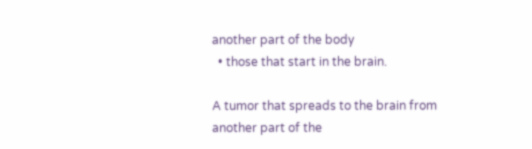another part of the body
  • those that start in the brain.

A tumor that spreads to the brain from another part of the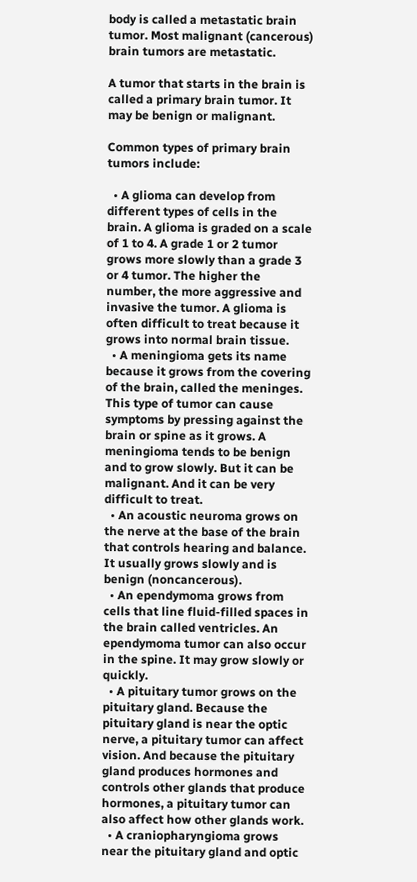body is called a metastatic brain tumor. Most malignant (cancerous) brain tumors are metastatic.

A tumor that starts in the brain is called a primary brain tumor. It may be benign or malignant.

Common types of primary brain tumors include:

  • A glioma can develop from different types of cells in the brain. A glioma is graded on a scale of 1 to 4. A grade 1 or 2 tumor grows more slowly than a grade 3 or 4 tumor. The higher the number, the more aggressive and invasive the tumor. A glioma is often difficult to treat because it grows into normal brain tissue.
  • A meningioma gets its name because it grows from the covering of the brain, called the meninges. This type of tumor can cause symptoms by pressing against the brain or spine as it grows. A meningioma tends to be benign and to grow slowly. But it can be malignant. And it can be very difficult to treat.
  • An acoustic neuroma grows on the nerve at the base of the brain that controls hearing and balance. It usually grows slowly and is benign (noncancerous).
  • An ependymoma grows from cells that line fluid-filled spaces in the brain called ventricles. An ependymoma tumor can also occur in the spine. It may grow slowly or quickly.
  • A pituitary tumor grows on the pituitary gland. Because the pituitary gland is near the optic nerve, a pituitary tumor can affect vision. And because the pituitary gland produces hormones and controls other glands that produce hormones, a pituitary tumor can also affect how other glands work.
  • A craniopharyngioma grows near the pituitary gland and optic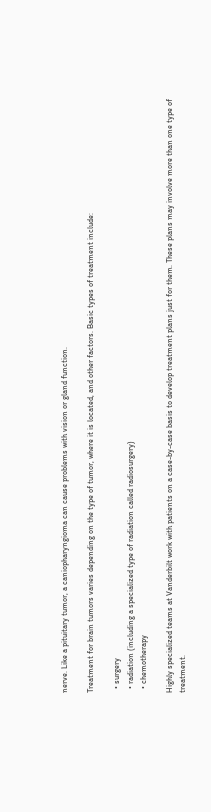nerve. Like a pituitary tumor, a caniopharyngioma can cause problems with vision or gland function.

Treatment for brain tumors varies depending on the type of tumor, where it is located, and other factors. Basic types of treatment include:

  • surgery
  • radiation (including a specialized type of radiation called radiosurgery)
  • chemotherapy

Highly specialized teams at Vanderbilt work with patients on a case-by-case basis to develop treatment plans just for them. These plans may involve more than one type of treatment.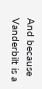And because Vanderbilt is a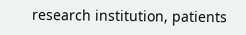research institution, patients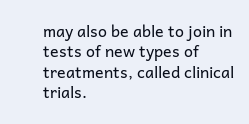may also be able to join in tests of new types of treatments, called clinical trials.